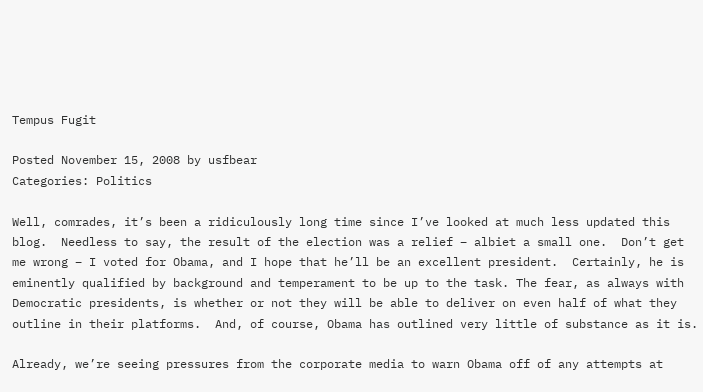Tempus Fugit

Posted November 15, 2008 by usfbear
Categories: Politics

Well, comrades, it’s been a ridiculously long time since I’ve looked at much less updated this blog.  Needless to say, the result of the election was a relief – albiet a small one.  Don’t get me wrong – I voted for Obama, and I hope that he’ll be an excellent president.  Certainly, he is eminently qualified by background and temperament to be up to the task. The fear, as always with Democratic presidents, is whether or not they will be able to deliver on even half of what they outline in their platforms.  And, of course, Obama has outlined very little of substance as it is.

Already, we’re seeing pressures from the corporate media to warn Obama off of any attempts at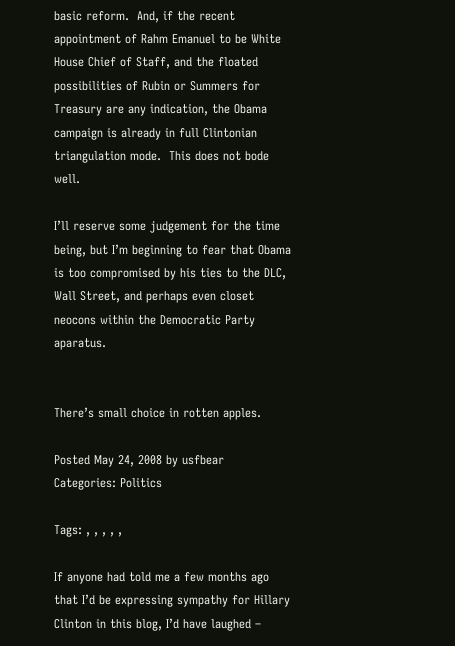basic reform.  And, if the recent appointment of Rahm Emanuel to be White House Chief of Staff, and the floated possibilities of Rubin or Summers for Treasury are any indication, the Obama campaign is already in full Clintonian triangulation mode.  This does not bode well.

I’ll reserve some judgement for the time being, but I’m beginning to fear that Obama is too compromised by his ties to the DLC, Wall Street, and perhaps even closet neocons within the Democratic Party aparatus.


There’s small choice in rotten apples.

Posted May 24, 2008 by usfbear
Categories: Politics

Tags: , , , , ,

If anyone had told me a few months ago that I’d be expressing sympathy for Hillary Clinton in this blog, I’d have laughed –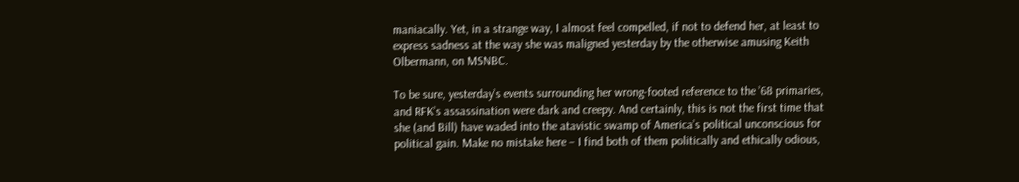maniacally. Yet, in a strange way, I almost feel compelled, if not to defend her, at least to express sadness at the way she was maligned yesterday by the otherwise amusing Keith Olbermann, on MSNBC.

To be sure, yesterday’s events surrounding her wrong-footed reference to the ’68 primaries, and RFK’s assassination were dark and creepy. And certainly, this is not the first time that she (and Bill) have waded into the atavistic swamp of America’s political unconscious for political gain. Make no mistake here – I find both of them politically and ethically odious,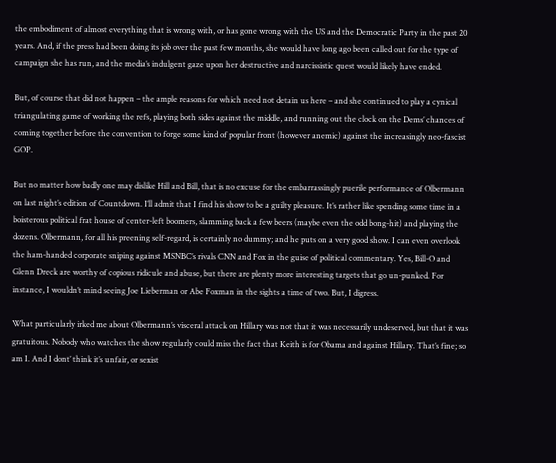the embodiment of almost everything that is wrong with, or has gone wrong with the US and the Democratic Party in the past 20 years. And, if the press had been doing its job over the past few months, she would have long ago been called out for the type of campaign she has run, and the media’s indulgent gaze upon her destructive and narcissistic quest would likely have ended.

But, of course that did not happen – the ample reasons for which need not detain us here – and she continued to play a cynical triangulating game of working the refs, playing both sides against the middle, and running out the clock on the Dems’ chances of coming together before the convention to forge some kind of popular front (however anemic) against the increasingly neo-fascist GOP.

But no matter how badly one may dislike Hill and Bill, that is no excuse for the embarrassingly puerile performance of Olbermann on last night’s edition of Countdown. I’ll admit that I find his show to be a guilty pleasure. It’s rather like spending some time in a boisterous political frat house of center-left boomers, slamming back a few beers (maybe even the odd bong-hit) and playing the dozens. Olbermann, for all his preening self-regard, is certainly no dummy; and he puts on a very good show. I can even overlook the ham-handed corporate sniping against MSNBC’s rivals CNN and Fox in the guise of political commentary. Yes, Bill-O and Glenn Dreck are worthy of copious ridicule and abuse, but there are plenty more interesting targets that go un-punked. For instance, I wouldn’t mind seeing Joe Lieberman or Abe Foxman in the sights a time of two. But, I digress.

What particularly irked me about Olbermann’s visceral attack on Hillary was not that it was necessarily undeserved, but that it was gratuitous. Nobody who watches the show regularly could miss the fact that Keith is for Obama and against Hillary. That’s fine; so am I. And I dont’ think it’s unfair, or sexist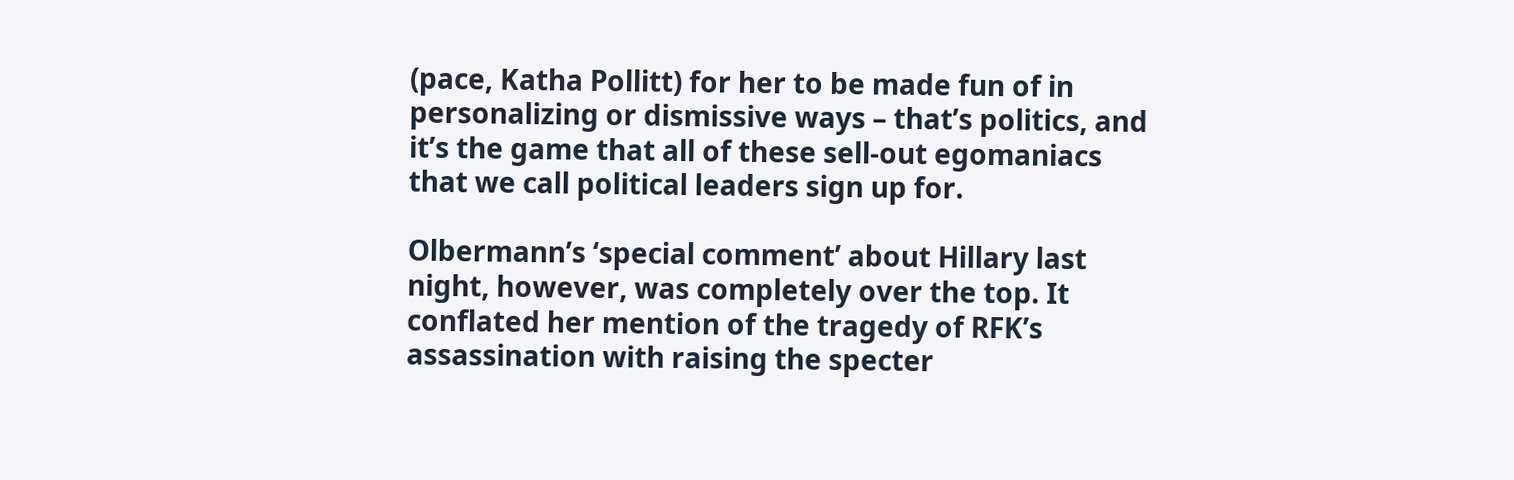(pace, Katha Pollitt) for her to be made fun of in personalizing or dismissive ways – that’s politics, and it’s the game that all of these sell-out egomaniacs that we call political leaders sign up for.

Olbermann’s ‘special comment’ about Hillary last night, however, was completely over the top. It conflated her mention of the tragedy of RFK’s assassination with raising the specter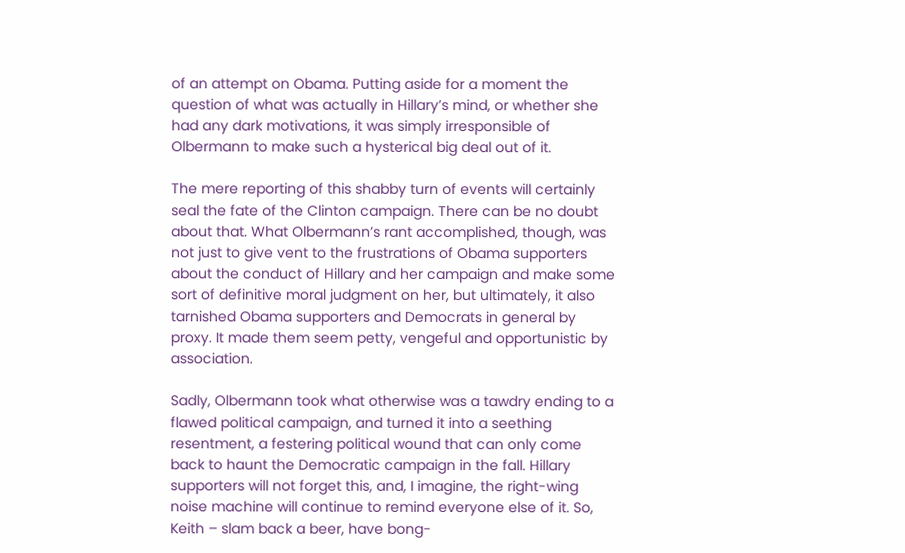of an attempt on Obama. Putting aside for a moment the question of what was actually in Hillary’s mind, or whether she had any dark motivations, it was simply irresponsible of Olbermann to make such a hysterical big deal out of it.

The mere reporting of this shabby turn of events will certainly seal the fate of the Clinton campaign. There can be no doubt about that. What Olbermann’s rant accomplished, though, was not just to give vent to the frustrations of Obama supporters about the conduct of Hillary and her campaign and make some sort of definitive moral judgment on her, but ultimately, it also tarnished Obama supporters and Democrats in general by proxy. It made them seem petty, vengeful and opportunistic by association.

Sadly, Olbermann took what otherwise was a tawdry ending to a flawed political campaign, and turned it into a seething resentment, a festering political wound that can only come back to haunt the Democratic campaign in the fall. Hillary supporters will not forget this, and, I imagine, the right-wing noise machine will continue to remind everyone else of it. So, Keith – slam back a beer, have bong-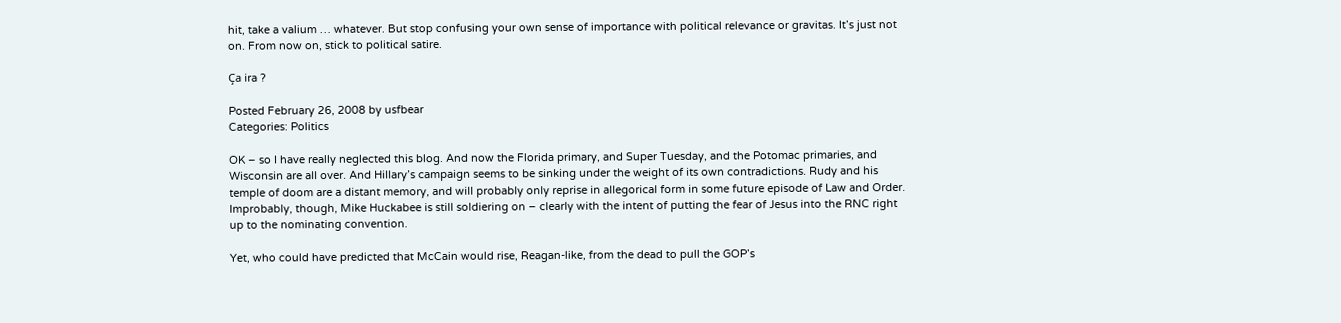hit, take a valium … whatever. But stop confusing your own sense of importance with political relevance or gravitas. It’s just not on. From now on, stick to political satire.

Ça ira ?

Posted February 26, 2008 by usfbear
Categories: Politics

OK – so I have really neglected this blog. And now the Florida primary, and Super Tuesday, and the Potomac primaries, and Wisconsin are all over. And Hillary’s campaign seems to be sinking under the weight of its own contradictions. Rudy and his temple of doom are a distant memory, and will probably only reprise in allegorical form in some future episode of Law and Order. Improbably, though, Mike Huckabee is still soldiering on – clearly with the intent of putting the fear of Jesus into the RNC right up to the nominating convention.

Yet, who could have predicted that McCain would rise, Reagan-like, from the dead to pull the GOP’s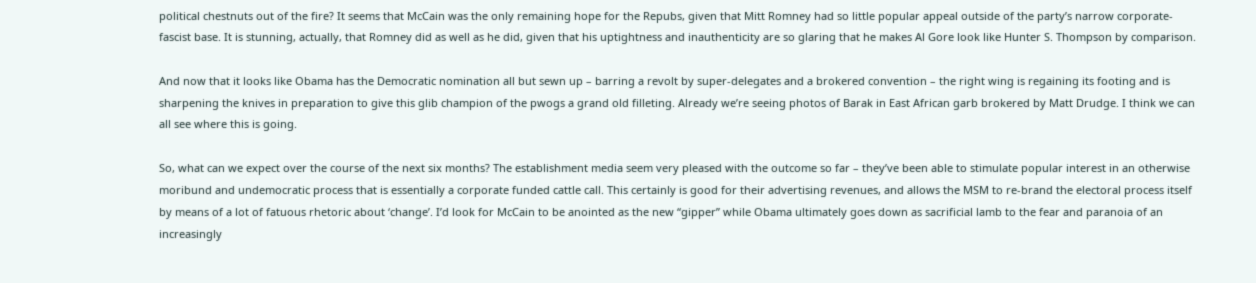political chestnuts out of the fire? It seems that McCain was the only remaining hope for the Repubs, given that Mitt Romney had so little popular appeal outside of the party’s narrow corporate-fascist base. It is stunning, actually, that Romney did as well as he did, given that his uptightness and inauthenticity are so glaring that he makes Al Gore look like Hunter S. Thompson by comparison.

And now that it looks like Obama has the Democratic nomination all but sewn up – barring a revolt by super-delegates and a brokered convention – the right wing is regaining its footing and is sharpening the knives in preparation to give this glib champion of the pwogs a grand old filleting. Already we’re seeing photos of Barak in East African garb brokered by Matt Drudge. I think we can all see where this is going.

So, what can we expect over the course of the next six months? The establishment media seem very pleased with the outcome so far – they’ve been able to stimulate popular interest in an otherwise moribund and undemocratic process that is essentially a corporate funded cattle call. This certainly is good for their advertising revenues, and allows the MSM to re-brand the electoral process itself by means of a lot of fatuous rhetoric about ‘change’. I’d look for McCain to be anointed as the new “gipper” while Obama ultimately goes down as sacrificial lamb to the fear and paranoia of an increasingly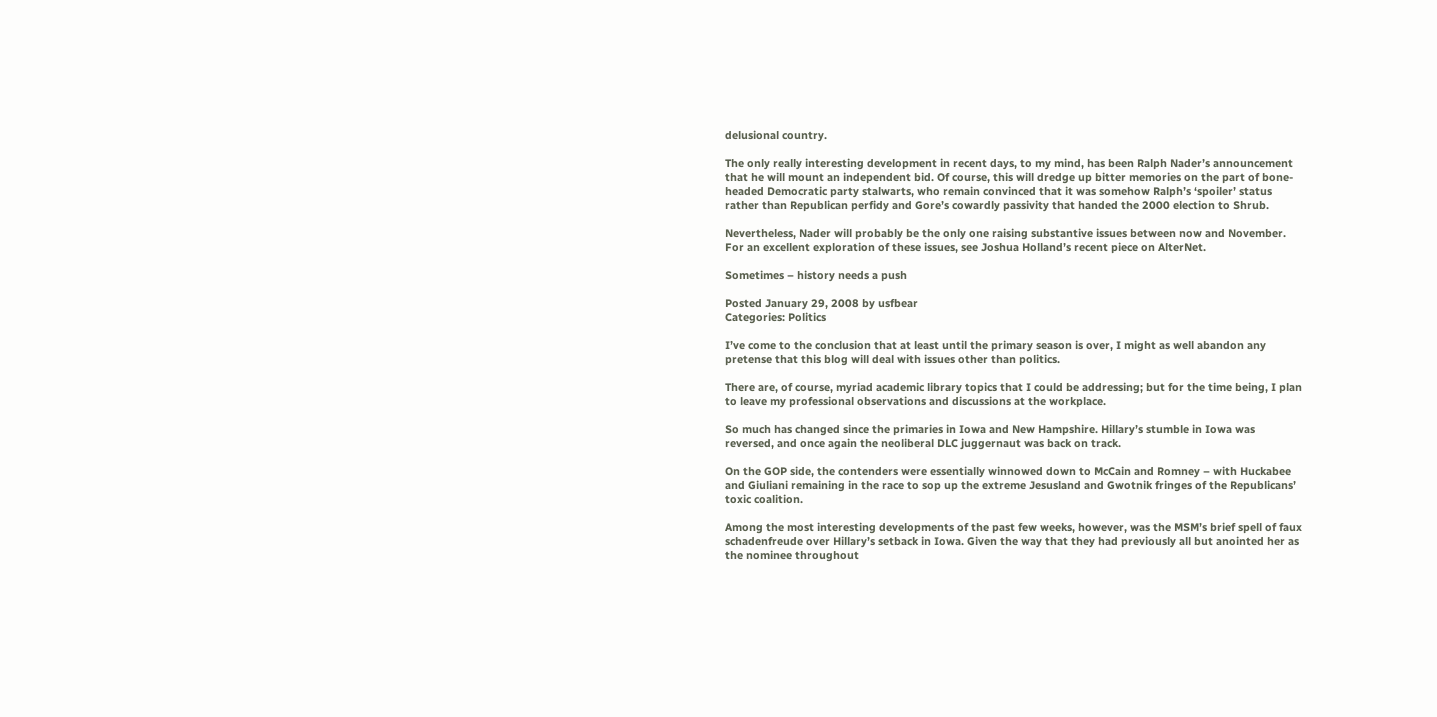delusional country.

The only really interesting development in recent days, to my mind, has been Ralph Nader’s announcement that he will mount an independent bid. Of course, this will dredge up bitter memories on the part of bone-headed Democratic party stalwarts, who remain convinced that it was somehow Ralph’s ‘spoiler’ status rather than Republican perfidy and Gore’s cowardly passivity that handed the 2000 election to Shrub.

Nevertheless, Nader will probably be the only one raising substantive issues between now and November. For an excellent exploration of these issues, see Joshua Holland’s recent piece on AlterNet.

Sometimes – history needs a push

Posted January 29, 2008 by usfbear
Categories: Politics

I’ve come to the conclusion that at least until the primary season is over, I might as well abandon any pretense that this blog will deal with issues other than politics.

There are, of course, myriad academic library topics that I could be addressing; but for the time being, I plan to leave my professional observations and discussions at the workplace.

So much has changed since the primaries in Iowa and New Hampshire. Hillary’s stumble in Iowa was reversed, and once again the neoliberal DLC juggernaut was back on track.

On the GOP side, the contenders were essentially winnowed down to McCain and Romney – with Huckabee and Giuliani remaining in the race to sop up the extreme Jesusland and Gwotnik fringes of the Republicans’ toxic coalition.

Among the most interesting developments of the past few weeks, however, was the MSM’s brief spell of faux schadenfreude over Hillary’s setback in Iowa. Given the way that they had previously all but anointed her as the nominee throughout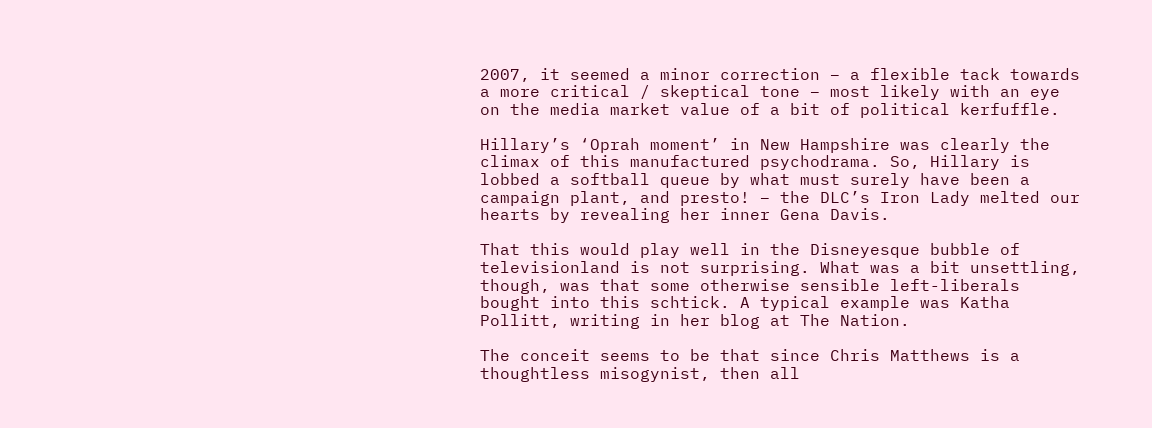2007, it seemed a minor correction – a flexible tack towards a more critical / skeptical tone – most likely with an eye on the media market value of a bit of political kerfuffle.

Hillary’s ‘Oprah moment’ in New Hampshire was clearly the climax of this manufactured psychodrama. So, Hillary is lobbed a softball queue by what must surely have been a campaign plant, and presto! – the DLC’s Iron Lady melted our hearts by revealing her inner Gena Davis.

That this would play well in the Disneyesque bubble of televisionland is not surprising. What was a bit unsettling, though, was that some otherwise sensible left-liberals bought into this schtick. A typical example was Katha Pollitt, writing in her blog at The Nation.

The conceit seems to be that since Chris Matthews is a thoughtless misogynist, then all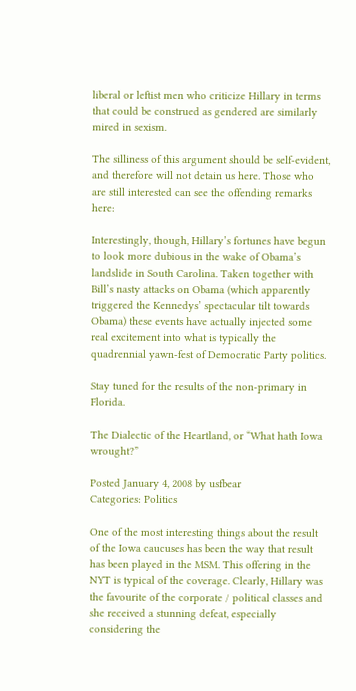liberal or leftist men who criticize Hillary in terms that could be construed as gendered are similarly mired in sexism.

The silliness of this argument should be self-evident, and therefore will not detain us here. Those who are still interested can see the offending remarks here:

Interestingly, though, Hillary’s fortunes have begun to look more dubious in the wake of Obama’s landslide in South Carolina. Taken together with Bill’s nasty attacks on Obama (which apparently triggered the Kennedys’ spectacular tilt towards Obama) these events have actually injected some real excitement into what is typically the quadrennial yawn-fest of Democratic Party politics.

Stay tuned for the results of the non-primary in Florida.

The Dialectic of the Heartland, or “What hath Iowa wrought?”

Posted January 4, 2008 by usfbear
Categories: Politics

One of the most interesting things about the result of the Iowa caucuses has been the way that result has been played in the MSM. This offering in the NYT is typical of the coverage. Clearly, Hillary was the favourite of the corporate / political classes and she received a stunning defeat, especially considering the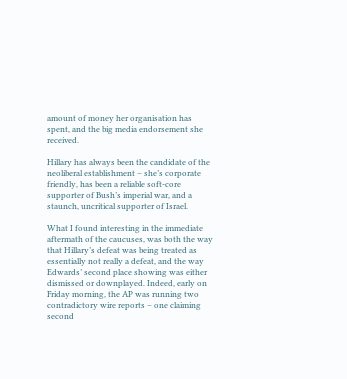amount of money her organisation has spent, and the big media endorsement she received.

Hillary has always been the candidate of the neoliberal establishment – she’s corporate friendly, has been a reliable soft-core supporter of Bush’s imperial war, and a staunch, uncritical supporter of Israel.

What I found interesting in the immediate aftermath of the caucuses, was both the way that Hillary’s defeat was being treated as essentially not really a defeat, and the way Edwards’ second place showing was either dismissed or downplayed. Indeed, early on Friday morning, the AP was running two contradictory wire reports – one claiming second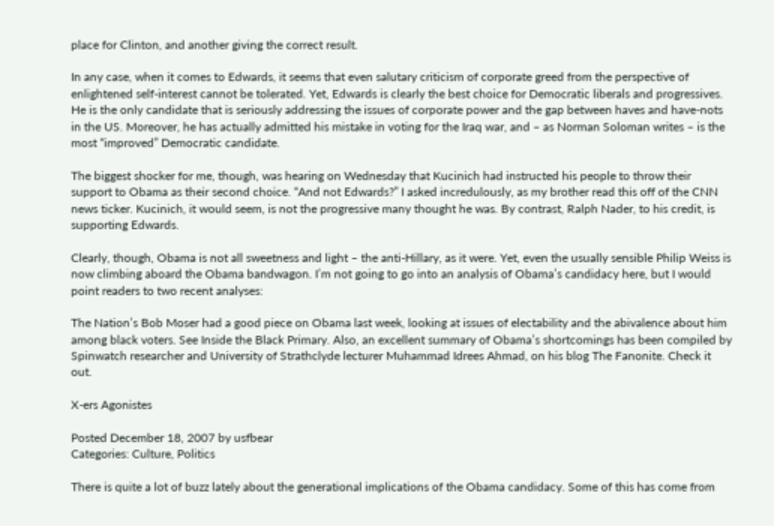place for Clinton, and another giving the correct result.

In any case, when it comes to Edwards, it seems that even salutary criticism of corporate greed from the perspective of enlightened self-interest cannot be tolerated. Yet, Edwards is clearly the best choice for Democratic liberals and progressives. He is the only candidate that is seriously addressing the issues of corporate power and the gap between haves and have-nots in the US. Moreover, he has actually admitted his mistake in voting for the Iraq war, and – as Norman Soloman writes – is the most “improved” Democratic candidate.

The biggest shocker for me, though, was hearing on Wednesday that Kucinich had instructed his people to throw their support to Obama as their second choice. “And not Edwards?” I asked incredulously, as my brother read this off of the CNN news ticker. Kucinich, it would seem, is not the progressive many thought he was. By contrast, Ralph Nader, to his credit, is supporting Edwards.

Clearly, though, Obama is not all sweetness and light – the anti-Hillary, as it were. Yet, even the usually sensible Philip Weiss is now climbing aboard the Obama bandwagon. I’m not going to go into an analysis of Obama’s candidacy here, but I would point readers to two recent analyses:

The Nation’s Bob Moser had a good piece on Obama last week, looking at issues of electability and the abivalence about him among black voters. See Inside the Black Primary. Also, an excellent summary of Obama’s shortcomings has been compiled by Spinwatch researcher and University of Strathclyde lecturer Muhammad Idrees Ahmad, on his blog The Fanonite. Check it out.

X-ers Agonistes

Posted December 18, 2007 by usfbear
Categories: Culture, Politics

There is quite a lot of buzz lately about the generational implications of the Obama candidacy. Some of this has come from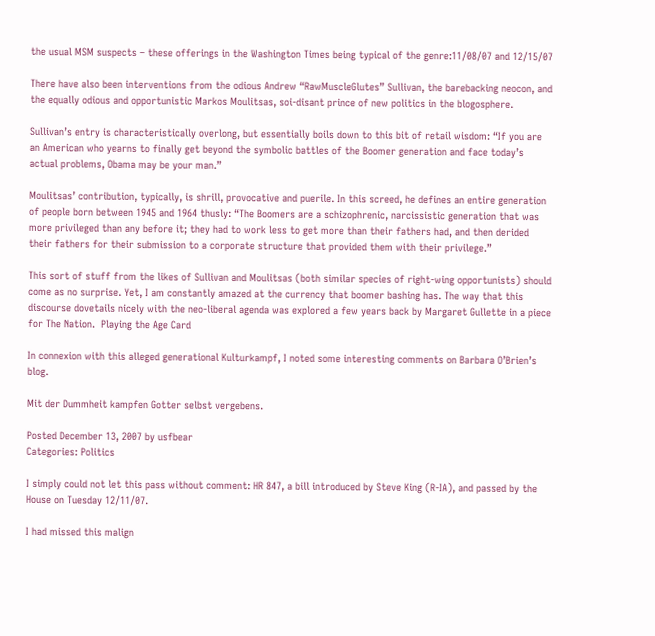the usual MSM suspects – these offerings in the Washington Times being typical of the genre:11/08/07 and 12/15/07

There have also been interventions from the odious Andrew “RawMuscleGlutes” Sullivan, the barebacking neocon, and the equally odious and opportunistic Markos Moulitsas, soi-disant prince of new politics in the blogosphere.

Sullivan’s entry is characteristically overlong, but essentially boils down to this bit of retail wisdom: “If you are an American who yearns to finally get beyond the symbolic battles of the Boomer generation and face today’s actual problems, Obama may be your man.”

Moulitsas’ contribution, typically, is shrill, provocative and puerile. In this screed, he defines an entire generation of people born between 1945 and 1964 thusly: “The Boomers are a schizophrenic, narcissistic generation that was more privileged than any before it; they had to work less to get more than their fathers had, and then derided their fathers for their submission to a corporate structure that provided them with their privilege.”

This sort of stuff from the likes of Sullivan and Moulitsas (both similar species of right-wing opportunists) should come as no surprise. Yet, I am constantly amazed at the currency that boomer bashing has. The way that this discourse dovetails nicely with the neo-liberal agenda was explored a few years back by Margaret Gullette in a piece for The Nation.  Playing the Age Card

In connexion with this alleged generational Kulturkampf, I noted some interesting comments on Barbara O’Brien’s blog.

Mit der Dummheit kampfen Gotter selbst vergebens.

Posted December 13, 2007 by usfbear
Categories: Politics

I simply could not let this pass without comment: HR 847, a bill introduced by Steve King (R-IA), and passed by the House on Tuesday 12/11/07.

I had missed this malign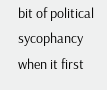bit of political sycophancy when it first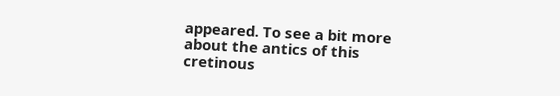appeared. To see a bit more about the antics of this cretinous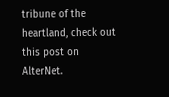tribune of the heartland, check out this post on AlterNet.